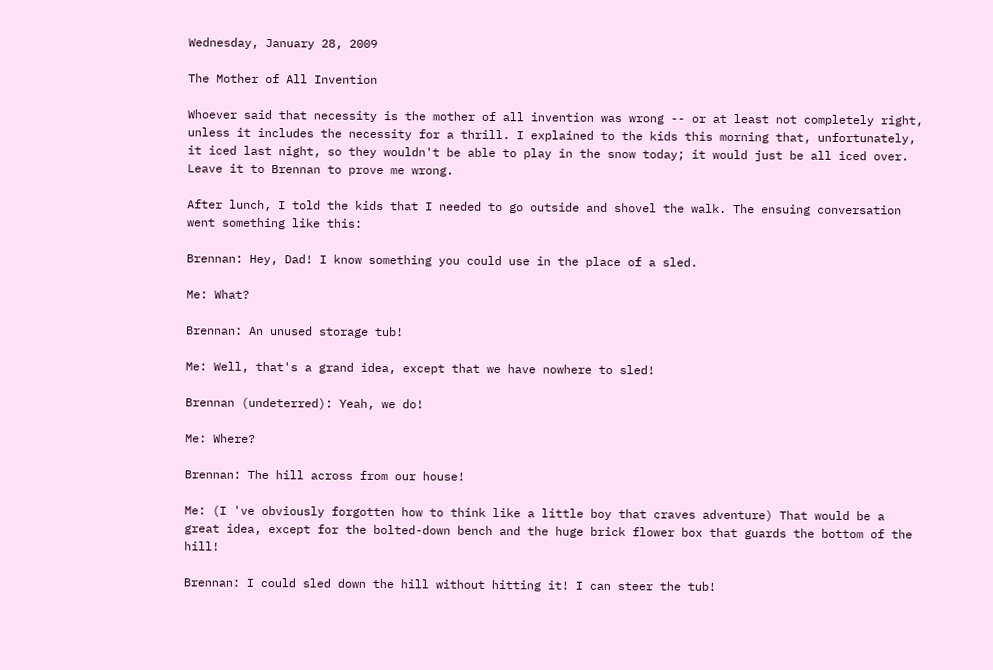Wednesday, January 28, 2009

The Mother of All Invention

Whoever said that necessity is the mother of all invention was wrong -- or at least not completely right, unless it includes the necessity for a thrill. I explained to the kids this morning that, unfortunately, it iced last night, so they wouldn't be able to play in the snow today; it would just be all iced over. Leave it to Brennan to prove me wrong.

After lunch, I told the kids that I needed to go outside and shovel the walk. The ensuing conversation went something like this:

Brennan: Hey, Dad! I know something you could use in the place of a sled.

Me: What?

Brennan: An unused storage tub!

Me: Well, that's a grand idea, except that we have nowhere to sled!

Brennan (undeterred): Yeah, we do!

Me: Where?

Brennan: The hill across from our house!

Me: (I 've obviously forgotten how to think like a little boy that craves adventure) That would be a great idea, except for the bolted-down bench and the huge brick flower box that guards the bottom of the hill!

Brennan: I could sled down the hill without hitting it! I can steer the tub!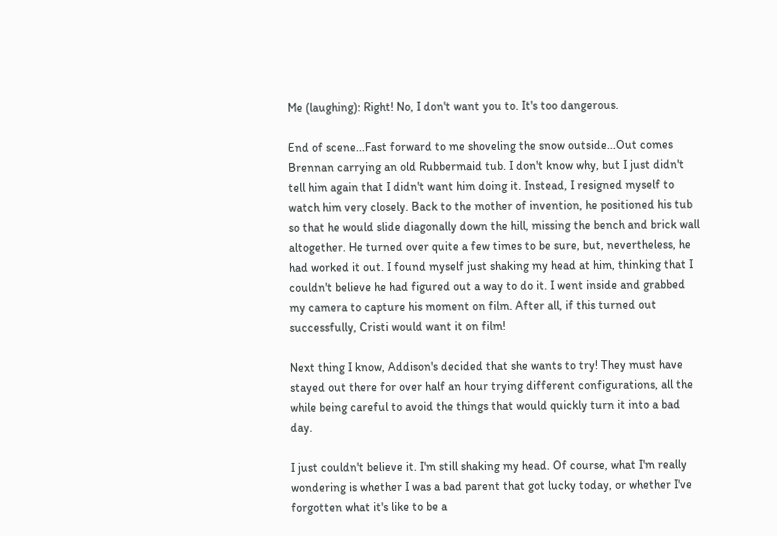Me (laughing): Right! No, I don't want you to. It's too dangerous.

End of scene...Fast forward to me shoveling the snow outside...Out comes Brennan carrying an old Rubbermaid tub. I don't know why, but I just didn't tell him again that I didn't want him doing it. Instead, I resigned myself to watch him very closely. Back to the mother of invention, he positioned his tub so that he would slide diagonally down the hill, missing the bench and brick wall altogether. He turned over quite a few times to be sure, but, nevertheless, he had worked it out. I found myself just shaking my head at him, thinking that I couldn't believe he had figured out a way to do it. I went inside and grabbed my camera to capture his moment on film. After all, if this turned out successfully, Cristi would want it on film!

Next thing I know, Addison's decided that she wants to try! They must have stayed out there for over half an hour trying different configurations, all the while being careful to avoid the things that would quickly turn it into a bad day.

I just couldn't believe it. I'm still shaking my head. Of course, what I'm really wondering is whether I was a bad parent that got lucky today, or whether I've forgotten what it's like to be a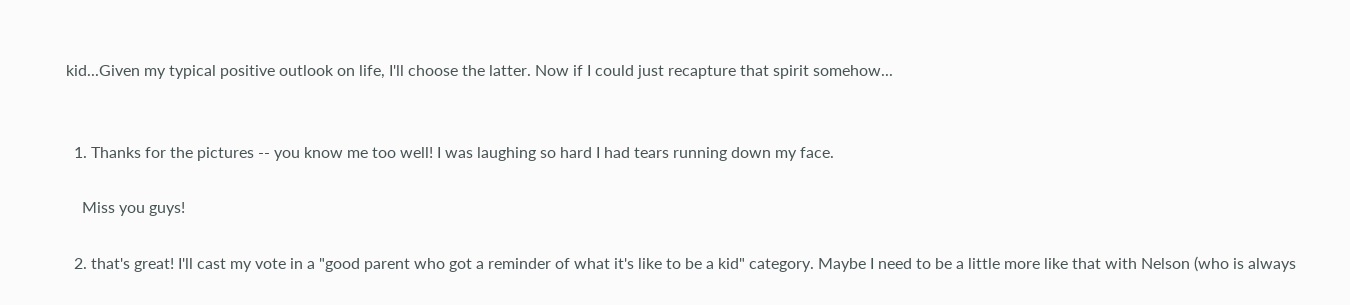kid...Given my typical positive outlook on life, I'll choose the latter. Now if I could just recapture that spirit somehow...


  1. Thanks for the pictures -- you know me too well! I was laughing so hard I had tears running down my face.

    Miss you guys!

  2. that's great! I'll cast my vote in a "good parent who got a reminder of what it's like to be a kid" category. Maybe I need to be a little more like that with Nelson (who is always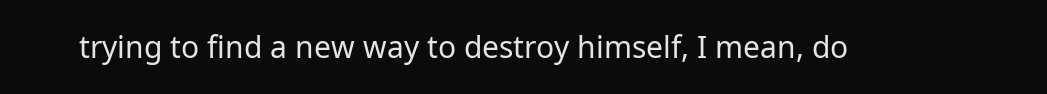trying to find a new way to destroy himself, I mean, do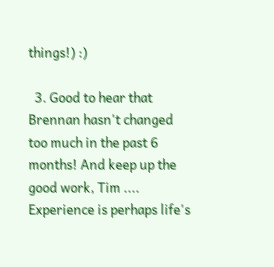things!) :)

  3. Good to hear that Brennan hasn't changed too much in the past 6 months! And keep up the good work, Tim .... Experience is perhaps life's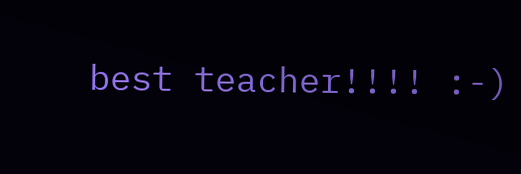best teacher!!!! :-)